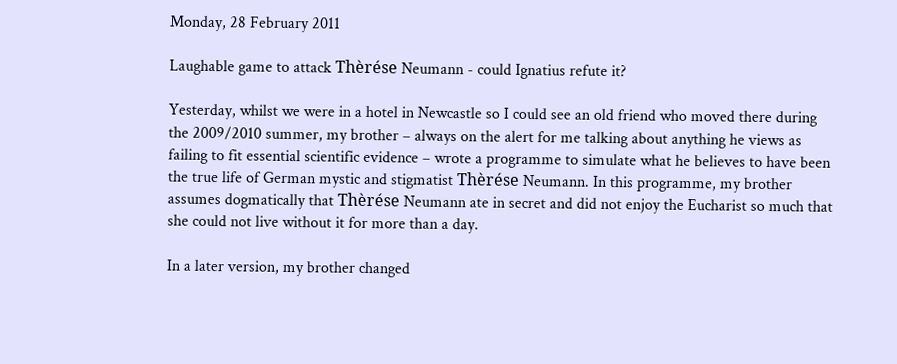Monday, 28 February 2011

Laughable game to attack Thèrése Neumann - could Ignatius refute it?

Yesterday, whilst we were in a hotel in Newcastle so I could see an old friend who moved there during the 2009/2010 summer, my brother – always on the alert for me talking about anything he views as failing to fit essential scientific evidence – wrote a programme to simulate what he believes to have been the true life of German mystic and stigmatist Thèrése Neumann. In this programme, my brother assumes dogmatically that Thèrése Neumann ate in secret and did not enjoy the Eucharist so much that she could not live without it for more than a day.

In a later version, my brother changed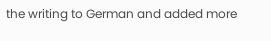the writing to German and added more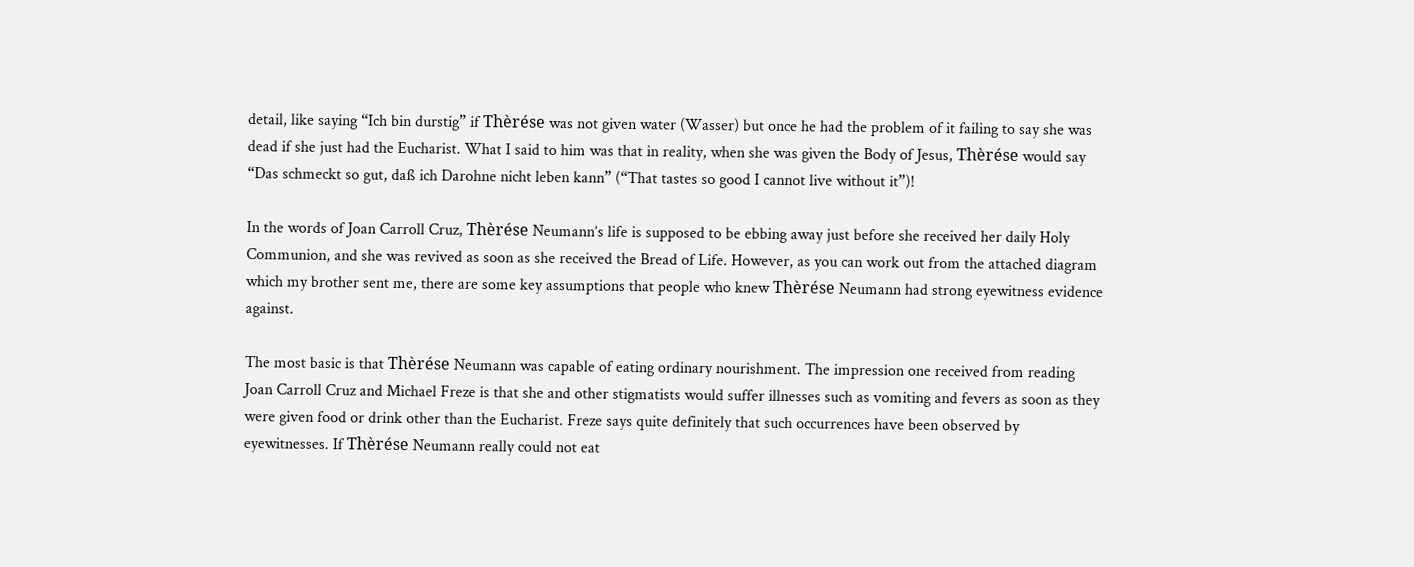detail, like saying “Ich bin durstig” if Thèrése was not given water (Wasser) but once he had the problem of it failing to say she was dead if she just had the Eucharist. What I said to him was that in reality, when she was given the Body of Jesus, Thèrése would say “Das schmeckt so gut, daß ich Darohne nicht leben kann” (“That tastes so good I cannot live without it”)!

In the words of Joan Carroll Cruz, Thèrése Neumann’s life is supposed to be ebbing away just before she received her daily Holy Communion, and she was revived as soon as she received the Bread of Life. However, as you can work out from the attached diagram which my brother sent me, there are some key assumptions that people who knew Thèrése Neumann had strong eyewitness evidence against.

The most basic is that Thèrése Neumann was capable of eating ordinary nourishment. The impression one received from reading Joan Carroll Cruz and Michael Freze is that she and other stigmatists would suffer illnesses such as vomiting and fevers as soon as they were given food or drink other than the Eucharist. Freze says quite definitely that such occurrences have been observed by eyewitnesses. If Thèrése Neumann really could not eat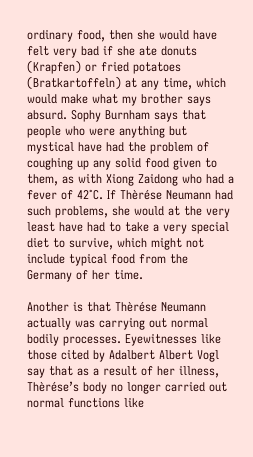ordinary food, then she would have felt very bad if she ate donuts (Krapfen) or fried potatoes (Bratkartoffeln) at any time, which would make what my brother says absurd. Sophy Burnham says that people who were anything but mystical have had the problem of coughing up any solid food given to them, as with Xiong Zaidong who had a fever of 42˚C. If Thèrése Neumann had such problems, she would at the very least have had to take a very special diet to survive, which might not include typical food from the Germany of her time.

Another is that Thèrése Neumann actually was carrying out normal bodily processes. Eyewitnesses like those cited by Adalbert Albert Vogl say that as a result of her illness, Thèrése’s body no longer carried out normal functions like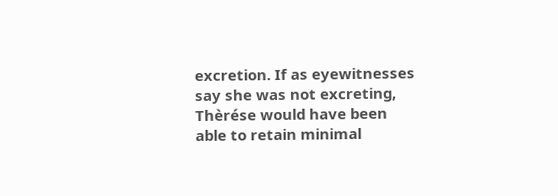excretion. If as eyewitnesses say she was not excreting, Thèrése would have been able to retain minimal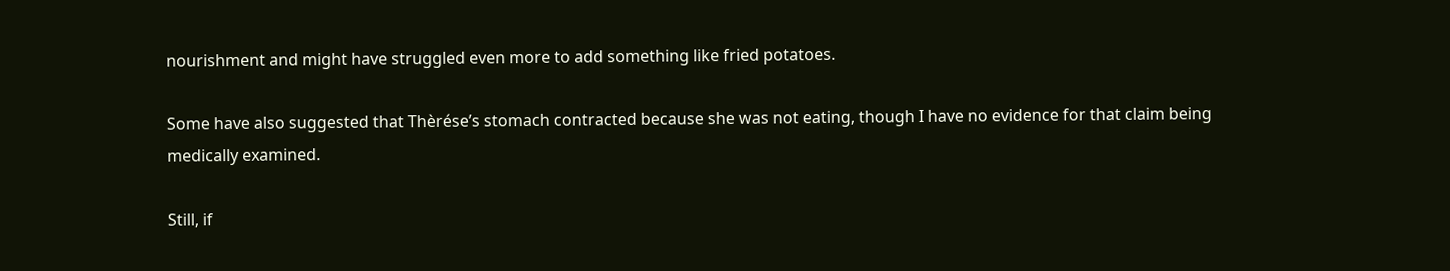nourishment and might have struggled even more to add something like fried potatoes.

Some have also suggested that Thèrése’s stomach contracted because she was not eating, though I have no evidence for that claim being medically examined.

Still, if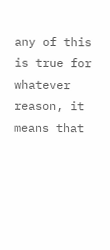any of this is true for whatever reason, it means that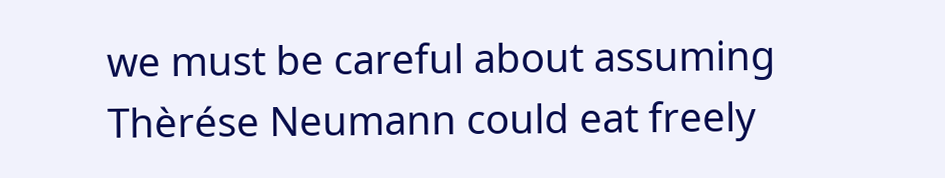we must be careful about assuming Thèrése Neumann could eat freely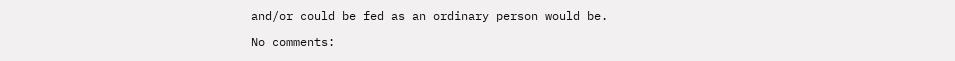and/or could be fed as an ordinary person would be.

No comments: